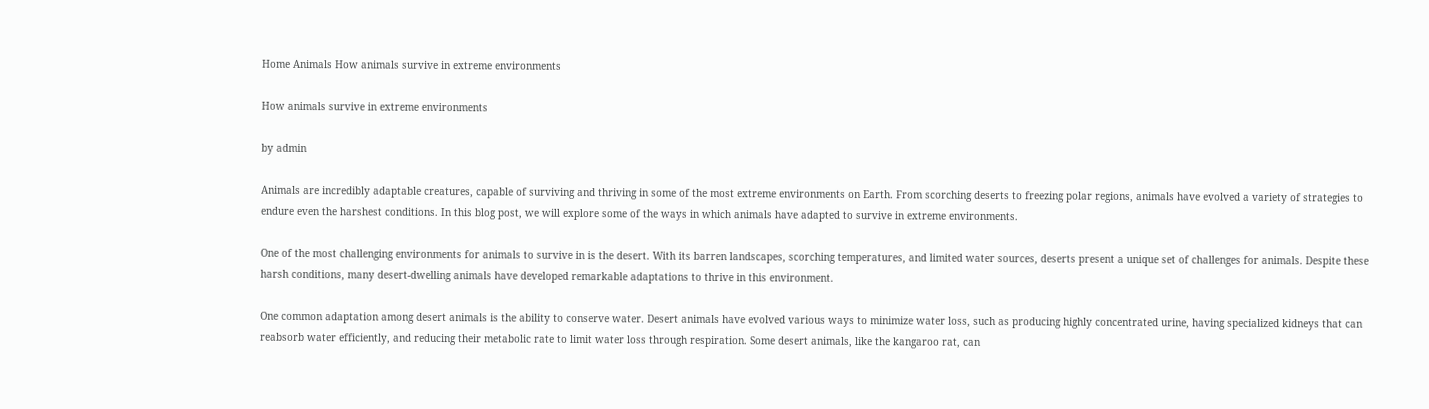Home Animals How animals survive in extreme environments

How animals survive in extreme environments

by admin

Animals are incredibly adaptable creatures, capable of surviving and thriving in some of the most extreme environments on Earth. From scorching deserts to freezing polar regions, animals have evolved a variety of strategies to endure even the harshest conditions. In this blog post, we will explore some of the ways in which animals have adapted to survive in extreme environments.

One of the most challenging environments for animals to survive in is the desert. With its barren landscapes, scorching temperatures, and limited water sources, deserts present a unique set of challenges for animals. Despite these harsh conditions, many desert-dwelling animals have developed remarkable adaptations to thrive in this environment.

One common adaptation among desert animals is the ability to conserve water. Desert animals have evolved various ways to minimize water loss, such as producing highly concentrated urine, having specialized kidneys that can reabsorb water efficiently, and reducing their metabolic rate to limit water loss through respiration. Some desert animals, like the kangaroo rat, can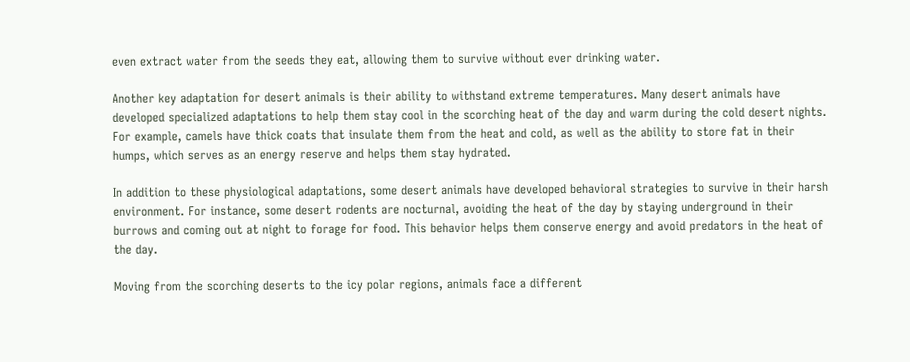even extract water from the seeds they eat, allowing them to survive without ever drinking water.

Another key adaptation for desert animals is their ability to withstand extreme temperatures. Many desert animals have developed specialized adaptations to help them stay cool in the scorching heat of the day and warm during the cold desert nights. For example, camels have thick coats that insulate them from the heat and cold, as well as the ability to store fat in their humps, which serves as an energy reserve and helps them stay hydrated.

In addition to these physiological adaptations, some desert animals have developed behavioral strategies to survive in their harsh environment. For instance, some desert rodents are nocturnal, avoiding the heat of the day by staying underground in their burrows and coming out at night to forage for food. This behavior helps them conserve energy and avoid predators in the heat of the day.

Moving from the scorching deserts to the icy polar regions, animals face a different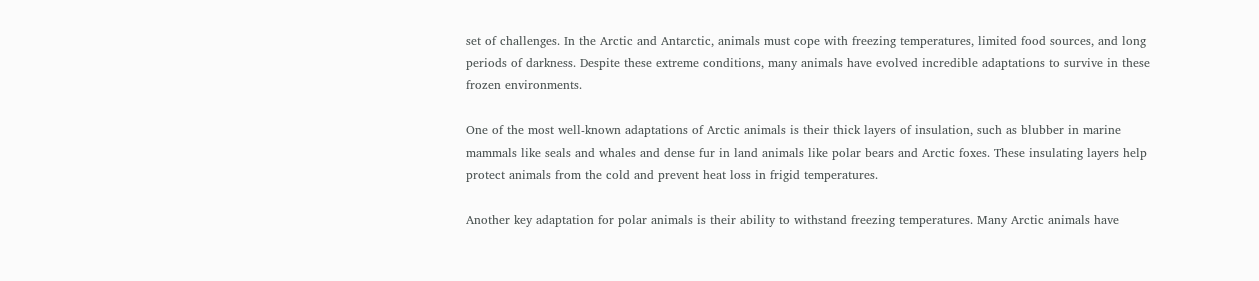set of challenges. In the Arctic and Antarctic, animals must cope with freezing temperatures, limited food sources, and long periods of darkness. Despite these extreme conditions, many animals have evolved incredible adaptations to survive in these frozen environments.

One of the most well-known adaptations of Arctic animals is their thick layers of insulation, such as blubber in marine mammals like seals and whales and dense fur in land animals like polar bears and Arctic foxes. These insulating layers help protect animals from the cold and prevent heat loss in frigid temperatures.

Another key adaptation for polar animals is their ability to withstand freezing temperatures. Many Arctic animals have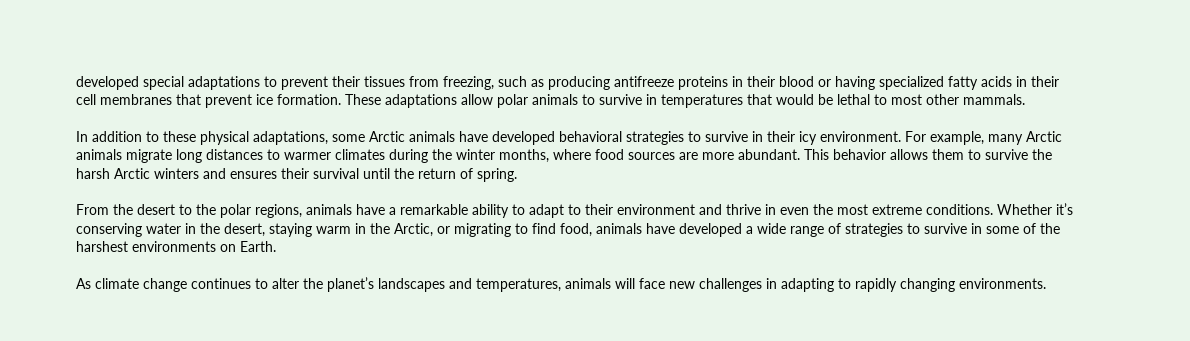developed special adaptations to prevent their tissues from freezing, such as producing antifreeze proteins in their blood or having specialized fatty acids in their cell membranes that prevent ice formation. These adaptations allow polar animals to survive in temperatures that would be lethal to most other mammals.

In addition to these physical adaptations, some Arctic animals have developed behavioral strategies to survive in their icy environment. For example, many Arctic animals migrate long distances to warmer climates during the winter months, where food sources are more abundant. This behavior allows them to survive the harsh Arctic winters and ensures their survival until the return of spring.

From the desert to the polar regions, animals have a remarkable ability to adapt to their environment and thrive in even the most extreme conditions. Whether it’s conserving water in the desert, staying warm in the Arctic, or migrating to find food, animals have developed a wide range of strategies to survive in some of the harshest environments on Earth.

As climate change continues to alter the planet’s landscapes and temperatures, animals will face new challenges in adapting to rapidly changing environments.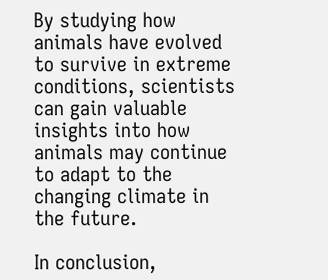By studying how animals have evolved to survive in extreme conditions, scientists can gain valuable insights into how animals may continue to adapt to the changing climate in the future.

In conclusion,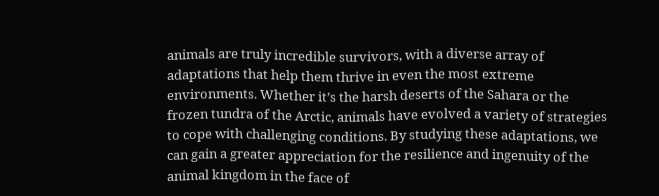animals are truly incredible survivors, with a diverse array of adaptations that help them thrive in even the most extreme environments. Whether it’s the harsh deserts of the Sahara or the frozen tundra of the Arctic, animals have evolved a variety of strategies to cope with challenging conditions. By studying these adaptations, we can gain a greater appreciation for the resilience and ingenuity of the animal kingdom in the face of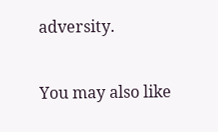adversity.

You may also like